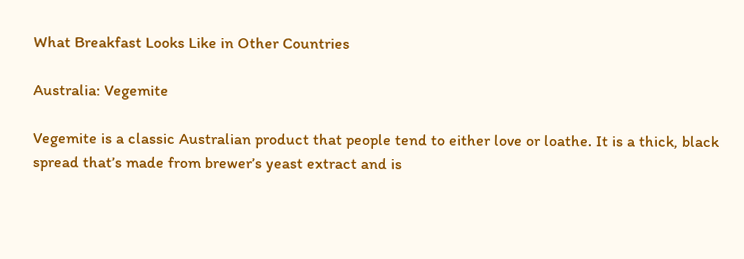What Breakfast Looks Like in Other Countries

Australia: Vegemite

Vegemite is a classic Australian product that people tend to either love or loathe. It is a thick, black spread that’s made from brewer’s yeast extract and is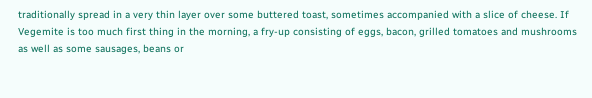traditionally spread in a very thin layer over some buttered toast, sometimes accompanied with a slice of cheese. If Vegemite is too much first thing in the morning, a fry-up consisting of eggs, bacon, grilled tomatoes and mushrooms as well as some sausages, beans or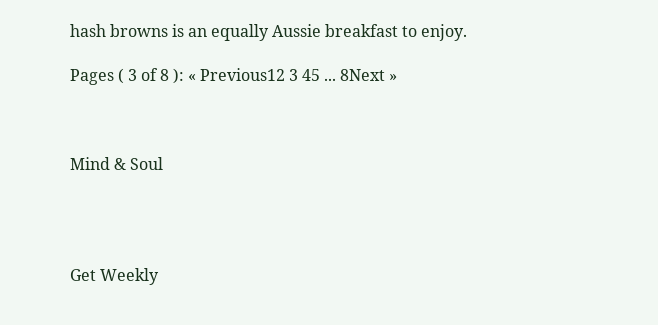hash browns is an equally Aussie breakfast to enjoy.

Pages ( 3 of 8 ): « Previous12 3 45 ... 8Next »



Mind & Soul




Get Weekly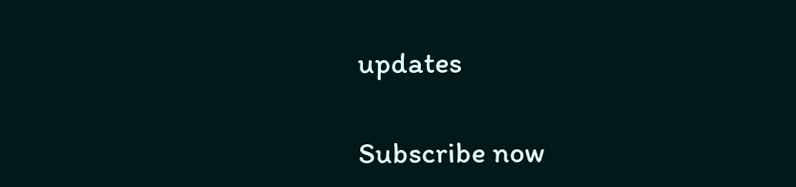updates

Subscribe now